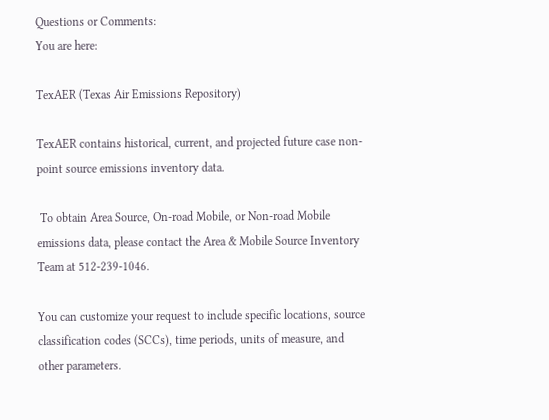Questions or Comments:
You are here:

TexAER (Texas Air Emissions Repository)

TexAER contains historical, current, and projected future case non-point source emissions inventory data.

 To obtain Area Source, On-road Mobile, or Non-road Mobile emissions data, please contact the Area & Mobile Source Inventory Team at 512-239-1046.

You can customize your request to include specific locations, source classification codes (SCCs), time periods, units of measure, and other parameters.